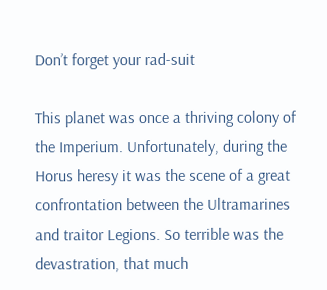Don’t forget your rad-suit

This planet was once a thriving colony of the Imperium. Unfortunately, during the Horus heresy it was the scene of a great confrontation between the Ultramarines and traitor Legions. So terrible was the devastration, that much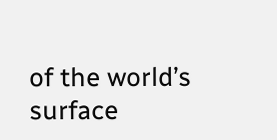of the world’s surface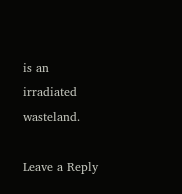is an irradiated wasteland.

Leave a Reply